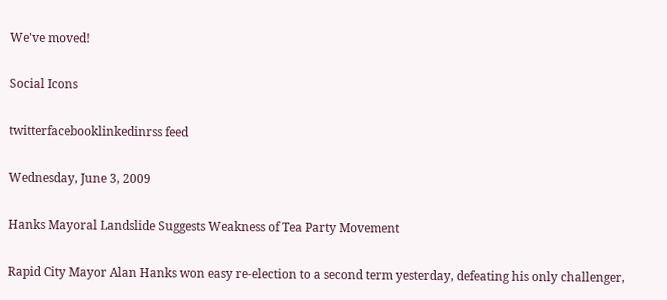We've moved!

Social Icons

twitterfacebooklinkedinrss feed

Wednesday, June 3, 2009

Hanks Mayoral Landslide Suggests Weakness of Tea Party Movement

Rapid City Mayor Alan Hanks won easy re-election to a second term yesterday, defeating his only challenger,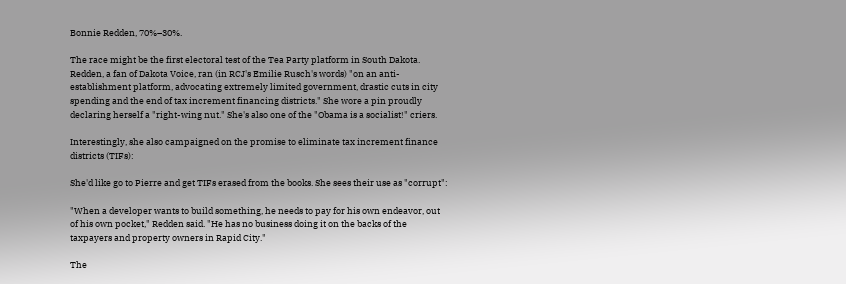Bonnie Redden, 70%–30%.

The race might be the first electoral test of the Tea Party platform in South Dakota. Redden, a fan of Dakota Voice, ran (in RCJ's Emilie Rusch's words) "on an anti-establishment platform, advocating extremely limited government, drastic cuts in city spending and the end of tax increment financing districts." She wore a pin proudly declaring herself a "right-wing nut." She's also one of the "Obama is a socialist!" criers.

Interestingly, she also campaigned on the promise to eliminate tax increment finance districts (TIFs):

She'd like go to Pierre and get TIFs erased from the books. She sees their use as "corrupt":

"When a developer wants to build something, he needs to pay for his own endeavor, out of his own pocket," Redden said. "He has no business doing it on the backs of the taxpayers and property owners in Rapid City."

The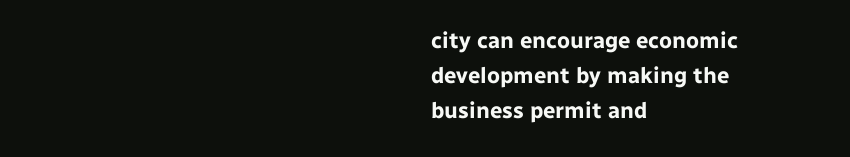city can encourage economic development by making the business permit and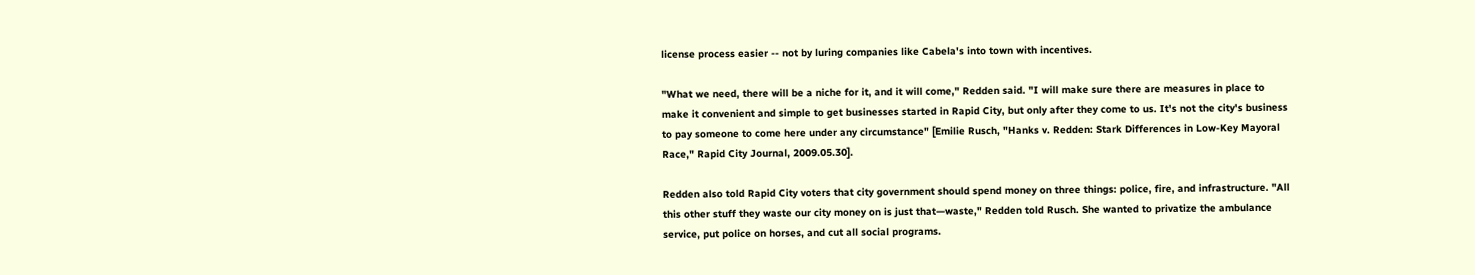license process easier -- not by luring companies like Cabela's into town with incentives.

"What we need, there will be a niche for it, and it will come," Redden said. "I will make sure there are measures in place to make it convenient and simple to get businesses started in Rapid City, but only after they come to us. It's not the city's business to pay someone to come here under any circumstance" [Emilie Rusch, "Hanks v. Redden: Stark Differences in Low-Key Mayoral Race," Rapid City Journal, 2009.05.30].

Redden also told Rapid City voters that city government should spend money on three things: police, fire, and infrastructure. "All this other stuff they waste our city money on is just that—waste," Redden told Rusch. She wanted to privatize the ambulance service, put police on horses, and cut all social programs.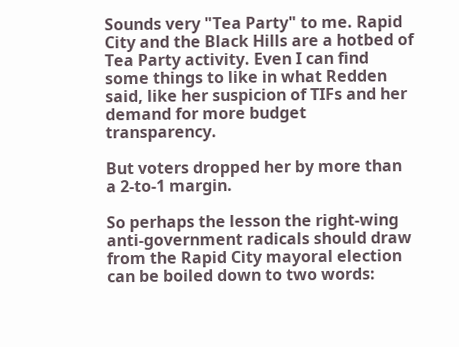Sounds very "Tea Party" to me. Rapid City and the Black Hills are a hotbed of Tea Party activity. Even I can find some things to like in what Redden said, like her suspicion of TIFs and her demand for more budget transparency.

But voters dropped her by more than a 2-to-1 margin.

So perhaps the lesson the right-wing anti-government radicals should draw from the Rapid City mayoral election can be boiled down to two words: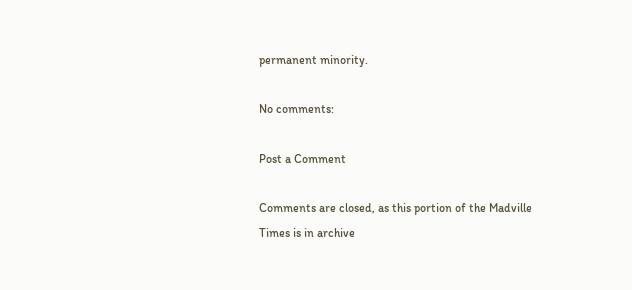permanent minority.

No comments:

Post a Comment

Comments are closed, as this portion of the Madville Times is in archive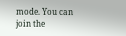mode. You can join the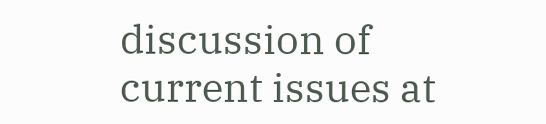discussion of current issues at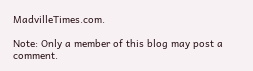MadvilleTimes.com.

Note: Only a member of this blog may post a comment.